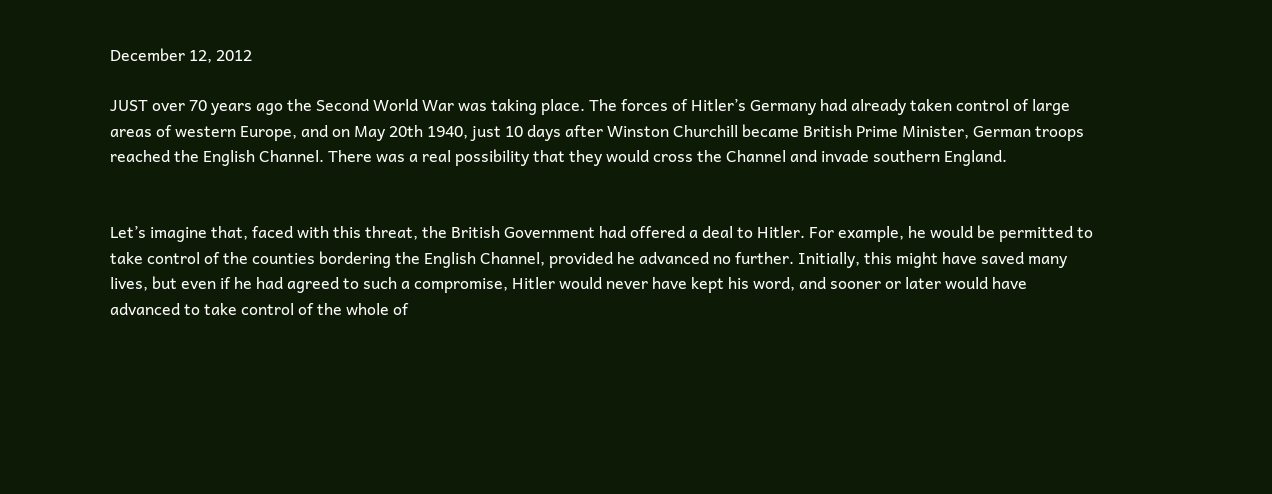December 12, 2012

JUST over 70 years ago the Second World War was taking place. The forces of Hitler’s Germany had already taken control of large areas of western Europe, and on May 20th 1940, just 10 days after Winston Churchill became British Prime Minister, German troops reached the English Channel. There was a real possibility that they would cross the Channel and invade southern England.


Let’s imagine that, faced with this threat, the British Government had offered a deal to Hitler. For example, he would be permitted to take control of the counties bordering the English Channel, provided he advanced no further. Initially, this might have saved many lives, but even if he had agreed to such a compromise, Hitler would never have kept his word, and sooner or later would have advanced to take control of the whole of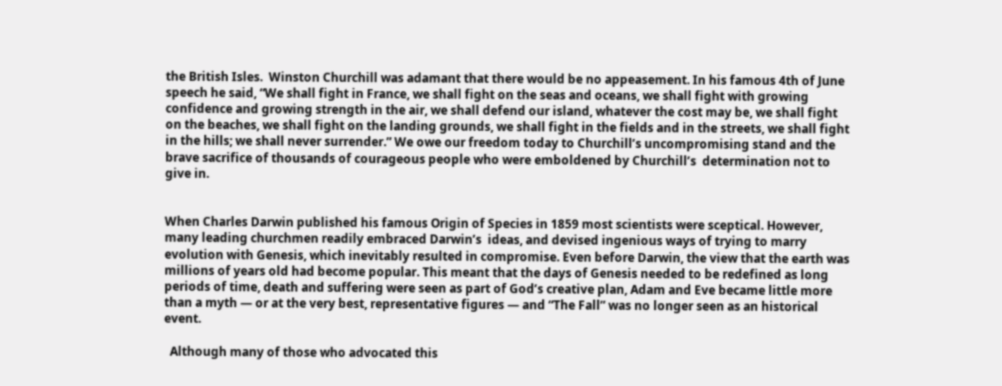the British Isles.  Winston Churchill was adamant that there would be no appeasement. In his famous 4th of June speech he said, “We shall fight in France, we shall fight on the seas and oceans, we shall fight with growing confidence and growing strength in the air, we shall defend our island, whatever the cost may be, we shall fight on the beaches, we shall fight on the landing grounds, we shall fight in the fields and in the streets, we shall fight in the hills; we shall never surrender.” We owe our freedom today to Churchill’s uncompromising stand and the brave sacrifice of thousands of courageous people who were emboldened by Churchill’s  determination not to give in.


When Charles Darwin published his famous Origin of Species in 1859 most scientists were sceptical. However, many leading churchmen readily embraced Darwin’s  ideas, and devised ingenious ways of trying to marry evolution with Genesis, which inevitably resulted in compromise. Even before Darwin, the view that the earth was millions of years old had become popular. This meant that the days of Genesis needed to be redefined as long periods of time, death and suffering were seen as part of God’s creative plan, Adam and Eve became little more than a myth — or at the very best, representative figures — and “The Fall” was no longer seen as an historical event.

  Although many of those who advocated this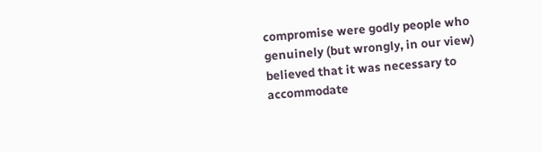compromise were godly people who genuinely (but wrongly, in our view) believed that it was necessary to accommodate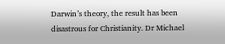Darwin’s theory, the result has been disastrous for Christianity. Dr Michael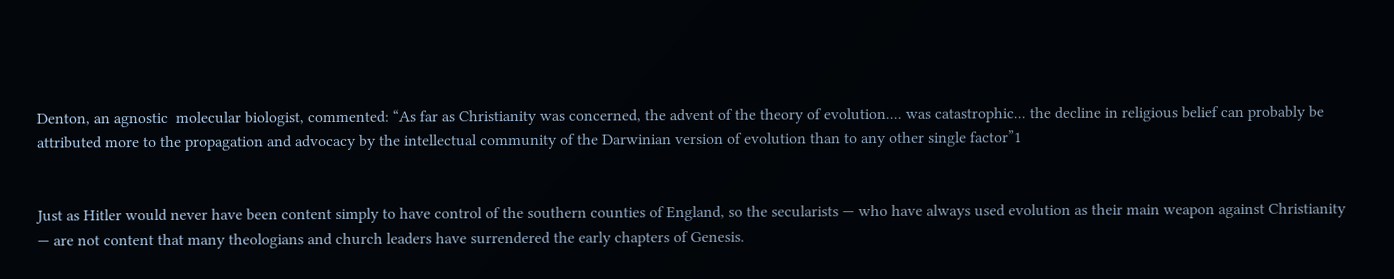Denton, an agnostic  molecular biologist, commented: “As far as Christianity was concerned, the advent of the theory of evolution.... was catastrophic... the decline in religious belief can probably be attributed more to the propagation and advocacy by the intellectual community of the Darwinian version of evolution than to any other single factor”1


Just as Hitler would never have been content simply to have control of the southern counties of England, so the secularists — who have always used evolution as their main weapon against Christianity — are not content that many theologians and church leaders have surrendered the early chapters of Genesis.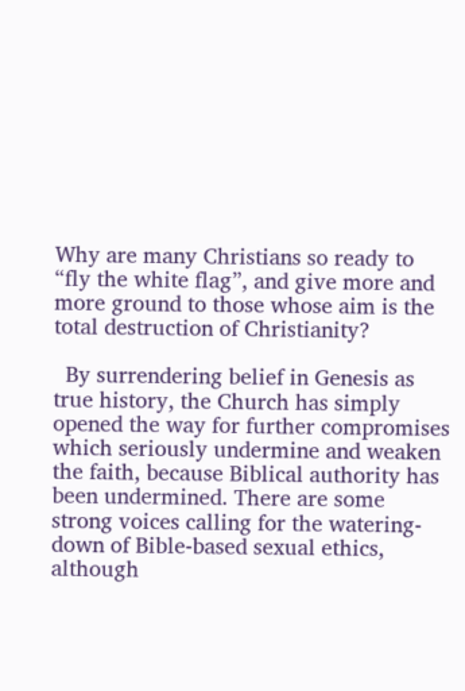Why are many Christians so ready to “fly the white flag”, and give more and more ground to those whose aim is the total destruction of Christianity?

  By surrendering belief in Genesis as true history, the Church has simply opened the way for further compromises which seriously undermine and weaken the faith, because Biblical authority has been undermined. There are some strong voices calling for the watering-down of Bible-based sexual ethics, although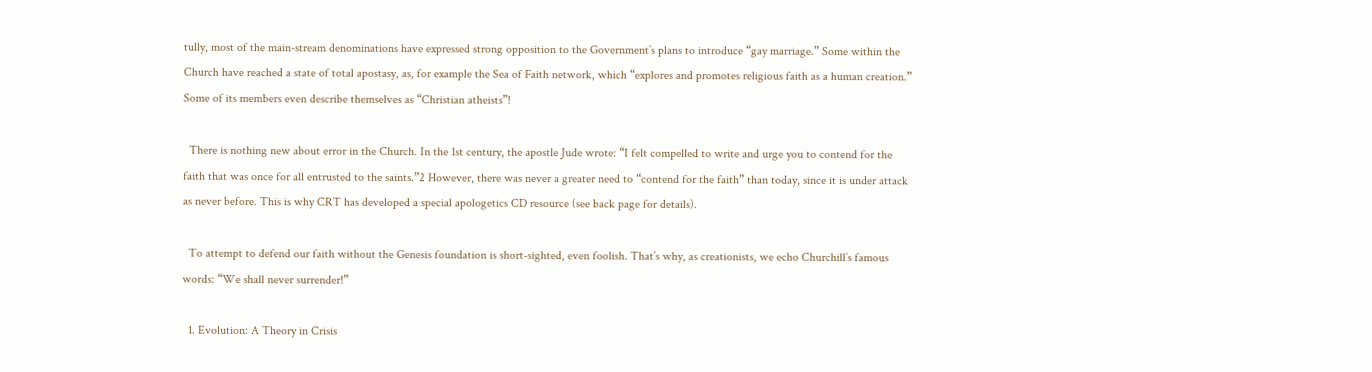tully, most of the main-stream denominations have expressed strong opposition to the Government’s plans to introduce “gay marriage.” Some within the Church have reached a state of total apostasy, as, for example the Sea of Faith network, which “explores and promotes religious faith as a human creation.” Some of its members even describe themselves as “Christian atheists”!

  There is nothing new about error in the Church. In the 1st century, the apostle Jude wrote: “I felt compelled to write and urge you to contend for the faith that was once for all entrusted to the saints.”2 However, there was never a greater need to “contend for the faith” than today, since it is under attack as never before. This is why CRT has developed a special apologetics CD resource (see back page for details).

  To attempt to defend our faith without the Genesis foundation is short-sighted, even foolish. That’s why, as creationists, we echo Churchill’s famous words: “We shall never surrender!”

  1. Evolution: A Theory in Crisis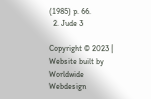(1985) p. 66.
  2. Jude 3

Copyright © 2023 | Website built by Worldwide Webdesign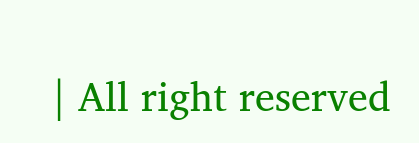| All right reserved